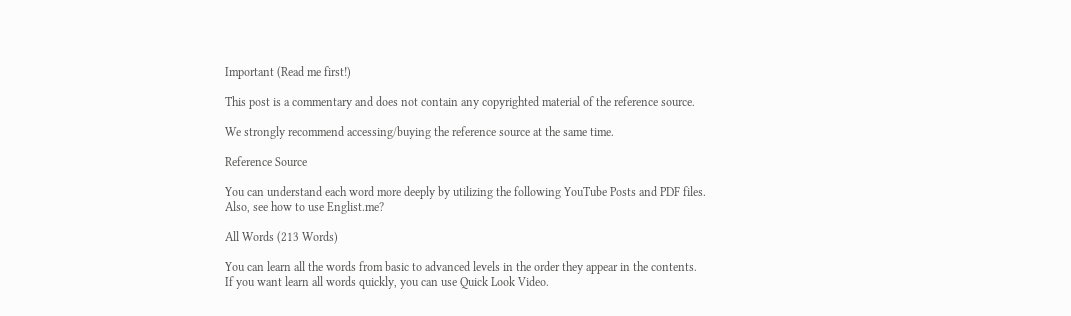Important (Read me first!)

This post is a commentary and does not contain any copyrighted material of the reference source.

We strongly recommend accessing/buying the reference source at the same time.

Reference Source

You can understand each word more deeply by utilizing the following YouTube Posts and PDF files.
Also, see how to use Englist.me?

All Words (213 Words)

You can learn all the words from basic to advanced levels in the order they appear in the contents.
If you want learn all words quickly, you can use Quick Look Video.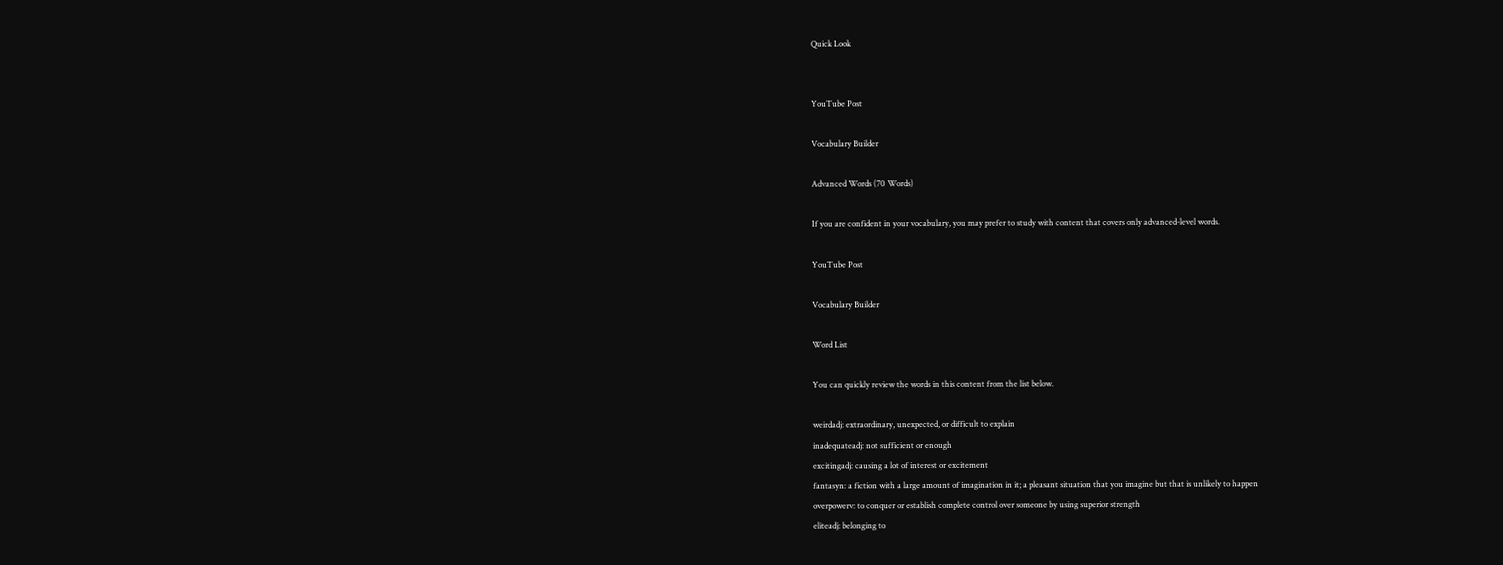Quick Look


YouTube Post

Vocabulary Builder

Advanced Words (70 Words)

If you are confident in your vocabulary, you may prefer to study with content that covers only advanced-level words.

YouTube Post

Vocabulary Builder

Word List

You can quickly review the words in this content from the list below.

weirdadj: extraordinary, unexpected, or difficult to explain
inadequateadj: not sufficient or enough
excitingadj: causing a lot of interest or excitement
fantasyn: a fiction with a large amount of imagination in it; a pleasant situation that you imagine but that is unlikely to happen
overpowerv: to conquer or establish complete control over someone by using superior strength
eliteadj: belonging to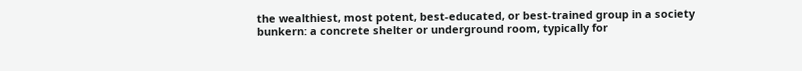the wealthiest, most potent, best-educated, or best-trained group in a society
bunkern: a concrete shelter or underground room, typically for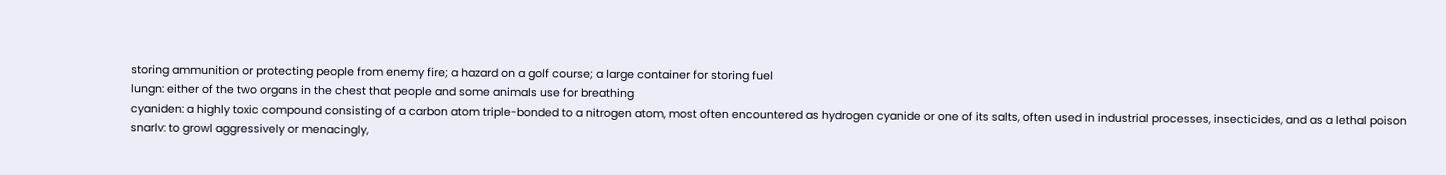storing ammunition or protecting people from enemy fire; a hazard on a golf course; a large container for storing fuel
lungn: either of the two organs in the chest that people and some animals use for breathing
cyaniden: a highly toxic compound consisting of a carbon atom triple-bonded to a nitrogen atom, most often encountered as hydrogen cyanide or one of its salts, often used in industrial processes, insecticides, and as a lethal poison
snarlv: to growl aggressively or menacingly,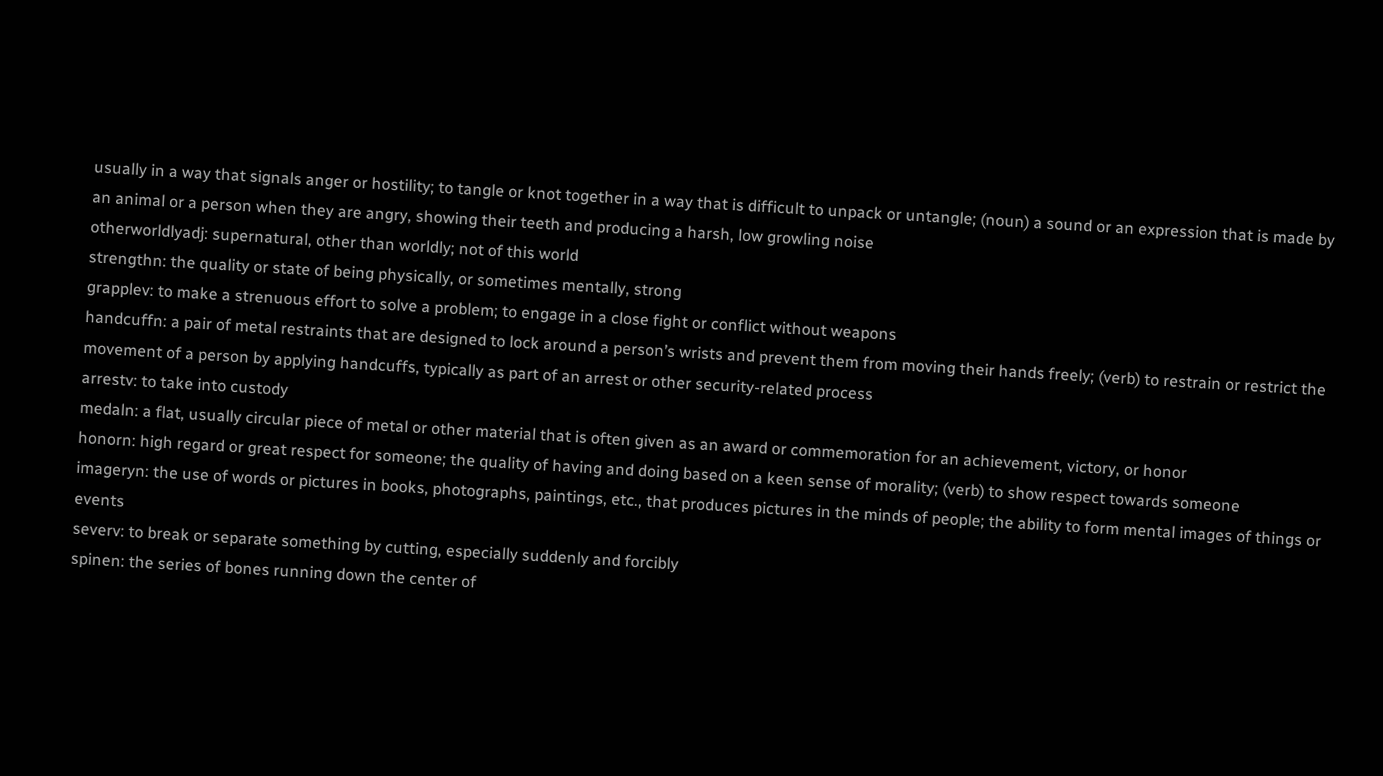usually in a way that signals anger or hostility; to tangle or knot together in a way that is difficult to unpack or untangle; (noun) a sound or an expression that is made by an animal or a person when they are angry, showing their teeth and producing a harsh, low growling noise
otherworldlyadj: supernatural, other than worldly; not of this world
strengthn: the quality or state of being physically, or sometimes mentally, strong
grapplev: to make a strenuous effort to solve a problem; to engage in a close fight or conflict without weapons
handcuffn: a pair of metal restraints that are designed to lock around a person’s wrists and prevent them from moving their hands freely; (verb) to restrain or restrict the movement of a person by applying handcuffs, typically as part of an arrest or other security-related process
arrestv: to take into custody
medaln: a flat, usually circular piece of metal or other material that is often given as an award or commemoration for an achievement, victory, or honor
honorn: high regard or great respect for someone; the quality of having and doing based on a keen sense of morality; (verb) to show respect towards someone
imageryn: the use of words or pictures in books, photographs, paintings, etc., that produces pictures in the minds of people; the ability to form mental images of things or events
severv: to break or separate something by cutting, especially suddenly and forcibly
spinen: the series of bones running down the center of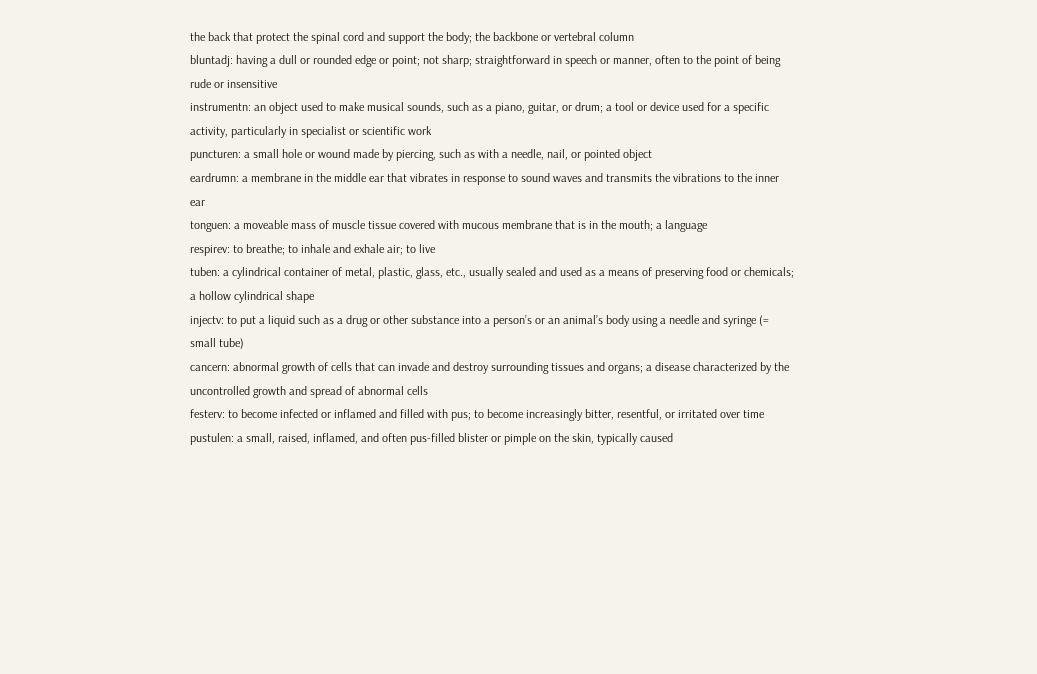the back that protect the spinal cord and support the body; the backbone or vertebral column
bluntadj: having a dull or rounded edge or point; not sharp; straightforward in speech or manner, often to the point of being rude or insensitive
instrumentn: an object used to make musical sounds, such as a piano, guitar, or drum; a tool or device used for a specific activity, particularly in specialist or scientific work
puncturen: a small hole or wound made by piercing, such as with a needle, nail, or pointed object
eardrumn: a membrane in the middle ear that vibrates in response to sound waves and transmits the vibrations to the inner ear
tonguen: a moveable mass of muscle tissue covered with mucous membrane that is in the mouth; a language
respirev: to breathe; to inhale and exhale air; to live
tuben: a cylindrical container of metal, plastic, glass, etc., usually sealed and used as a means of preserving food or chemicals; a hollow cylindrical shape
injectv: to put a liquid such as a drug or other substance into a person’s or an animal’s body using a needle and syringe (= small tube)
cancern: abnormal growth of cells that can invade and destroy surrounding tissues and organs; a disease characterized by the uncontrolled growth and spread of abnormal cells
festerv: to become infected or inflamed and filled with pus; to become increasingly bitter, resentful, or irritated over time
pustulen: a small, raised, inflamed, and often pus-filled blister or pimple on the skin, typically caused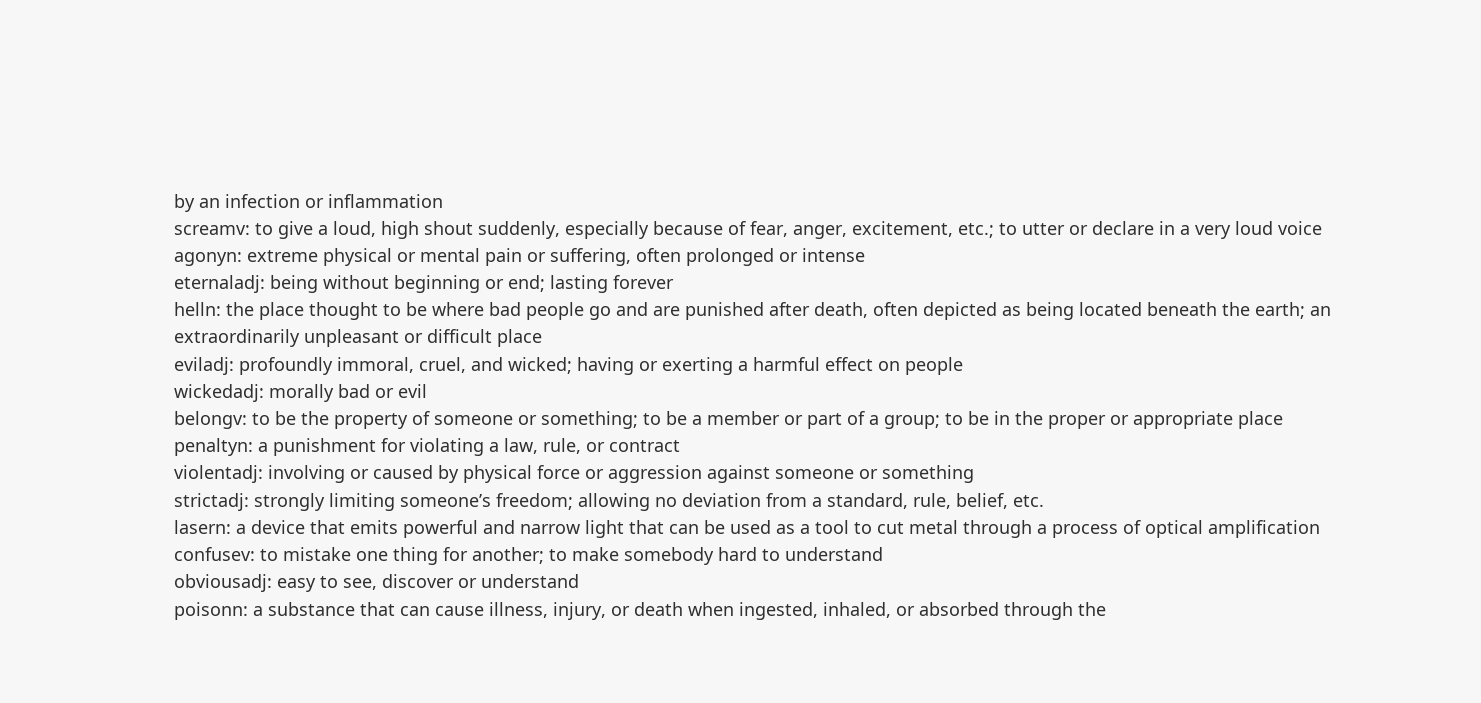by an infection or inflammation
screamv: to give a loud, high shout suddenly, especially because of fear, anger, excitement, etc.; to utter or declare in a very loud voice
agonyn: extreme physical or mental pain or suffering, often prolonged or intense
eternaladj: being without beginning or end; lasting forever
helln: the place thought to be where bad people go and are punished after death, often depicted as being located beneath the earth; an extraordinarily unpleasant or difficult place
eviladj: profoundly immoral, cruel, and wicked; having or exerting a harmful effect on people
wickedadj: morally bad or evil
belongv: to be the property of someone or something; to be a member or part of a group; to be in the proper or appropriate place
penaltyn: a punishment for violating a law, rule, or contract
violentadj: involving or caused by physical force or aggression against someone or something
strictadj: strongly limiting someone’s freedom; allowing no deviation from a standard, rule, belief, etc.
lasern: a device that emits powerful and narrow light that can be used as a tool to cut metal through a process of optical amplification
confusev: to mistake one thing for another; to make somebody hard to understand
obviousadj: easy to see, discover or understand
poisonn: a substance that can cause illness, injury, or death when ingested, inhaled, or absorbed through the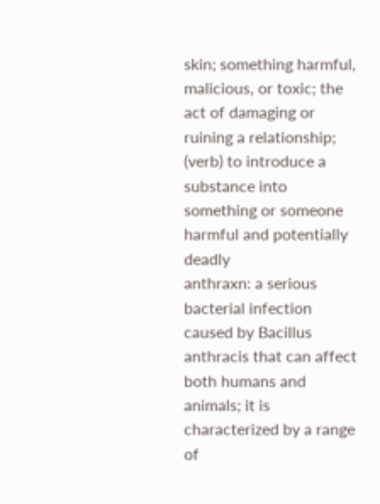skin; something harmful, malicious, or toxic; the act of damaging or ruining a relationship; (verb) to introduce a substance into something or someone harmful and potentially deadly
anthraxn: a serious bacterial infection caused by Bacillus anthracis that can affect both humans and animals; it is characterized by a range of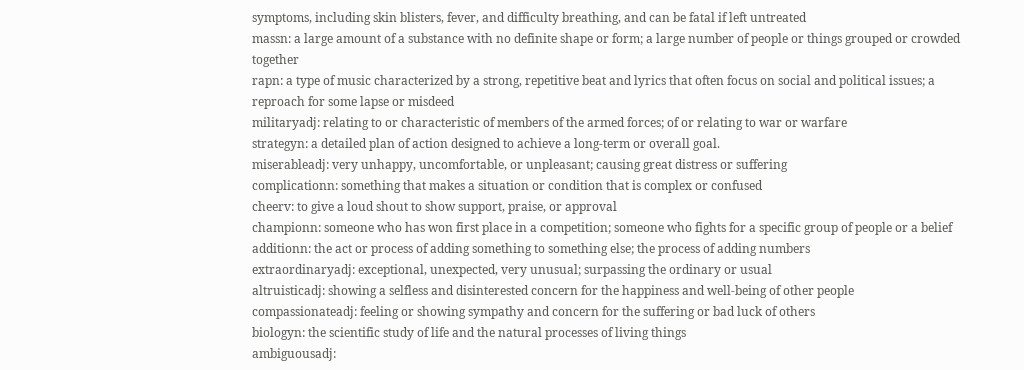symptoms, including skin blisters, fever, and difficulty breathing, and can be fatal if left untreated
massn: a large amount of a substance with no definite shape or form; a large number of people or things grouped or crowded together
rapn: a type of music characterized by a strong, repetitive beat and lyrics that often focus on social and political issues; a reproach for some lapse or misdeed
militaryadj: relating to or characteristic of members of the armed forces; of or relating to war or warfare
strategyn: a detailed plan of action designed to achieve a long-term or overall goal.
miserableadj: very unhappy, uncomfortable, or unpleasant; causing great distress or suffering
complicationn: something that makes a situation or condition that is complex or confused
cheerv: to give a loud shout to show support, praise, or approval
championn: someone who has won first place in a competition; someone who fights for a specific group of people or a belief
additionn: the act or process of adding something to something else; the process of adding numbers
extraordinaryadj: exceptional, unexpected, very unusual; surpassing the ordinary or usual
altruisticadj: showing a selfless and disinterested concern for the happiness and well-being of other people
compassionateadj: feeling or showing sympathy and concern for the suffering or bad luck of others
biologyn: the scientific study of life and the natural processes of living things
ambiguousadj: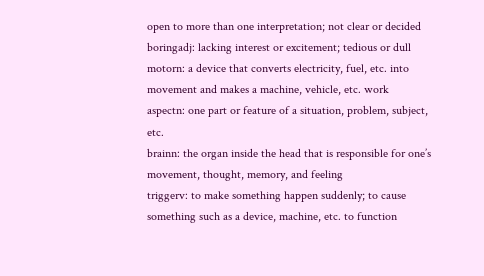open to more than one interpretation; not clear or decided
boringadj: lacking interest or excitement; tedious or dull
motorn: a device that converts electricity, fuel, etc. into movement and makes a machine, vehicle, etc. work
aspectn: one part or feature of a situation, problem, subject, etc.
brainn: the organ inside the head that is responsible for one’s movement, thought, memory, and feeling
triggerv: to make something happen suddenly; to cause something such as a device, machine, etc. to function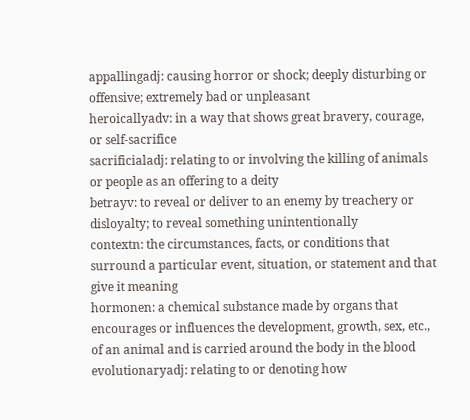appallingadj: causing horror or shock; deeply disturbing or offensive; extremely bad or unpleasant
heroicallyadv: in a way that shows great bravery, courage, or self-sacrifice
sacrificialadj: relating to or involving the killing of animals or people as an offering to a deity
betrayv: to reveal or deliver to an enemy by treachery or disloyalty; to reveal something unintentionally
contextn: the circumstances, facts, or conditions that surround a particular event, situation, or statement and that give it meaning
hormonen: a chemical substance made by organs that encourages or influences the development, growth, sex, etc., of an animal and is carried around the body in the blood
evolutionaryadj: relating to or denoting how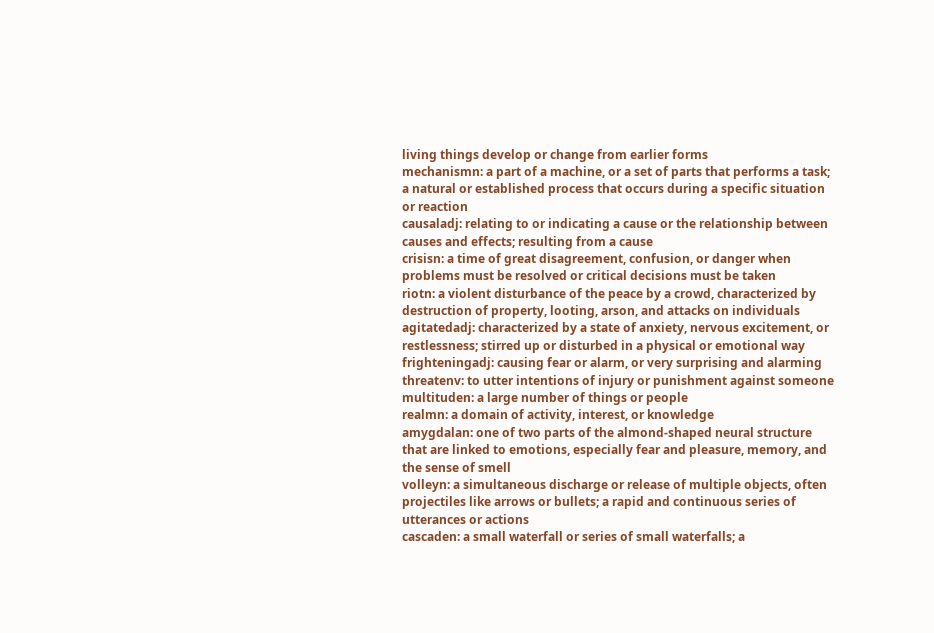living things develop or change from earlier forms
mechanismn: a part of a machine, or a set of parts that performs a task; a natural or established process that occurs during a specific situation or reaction
causaladj: relating to or indicating a cause or the relationship between causes and effects; resulting from a cause
crisisn: a time of great disagreement, confusion, or danger when problems must be resolved or critical decisions must be taken
riotn: a violent disturbance of the peace by a crowd, characterized by destruction of property, looting, arson, and attacks on individuals
agitatedadj: characterized by a state of anxiety, nervous excitement, or restlessness; stirred up or disturbed in a physical or emotional way
frighteningadj: causing fear or alarm, or very surprising and alarming
threatenv: to utter intentions of injury or punishment against someone
multituden: a large number of things or people
realmn: a domain of activity, interest, or knowledge
amygdalan: one of two parts of the almond-shaped neural structure that are linked to emotions, especially fear and pleasure, memory, and the sense of smell
volleyn: a simultaneous discharge or release of multiple objects, often projectiles like arrows or bullets; a rapid and continuous series of utterances or actions
cascaden: a small waterfall or series of small waterfalls; a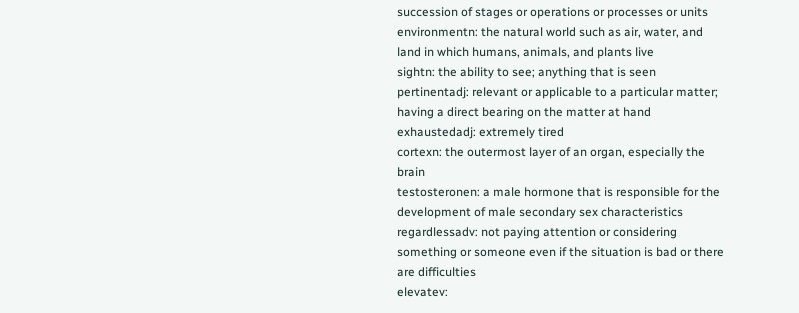succession of stages or operations or processes or units
environmentn: the natural world such as air, water, and land in which humans, animals, and plants live
sightn: the ability to see; anything that is seen
pertinentadj: relevant or applicable to a particular matter; having a direct bearing on the matter at hand
exhaustedadj: extremely tired
cortexn: the outermost layer of an organ, especially the brain
testosteronen: a male hormone that is responsible for the development of male secondary sex characteristics
regardlessadv: not paying attention or considering something or someone even if the situation is bad or there are difficulties
elevatev: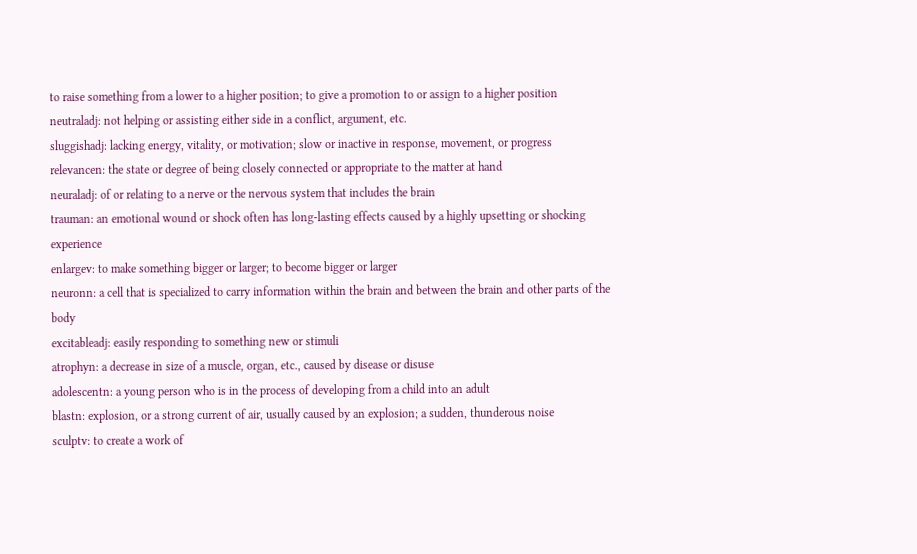to raise something from a lower to a higher position; to give a promotion to or assign to a higher position
neutraladj: not helping or assisting either side in a conflict, argument, etc.
sluggishadj: lacking energy, vitality, or motivation; slow or inactive in response, movement, or progress
relevancen: the state or degree of being closely connected or appropriate to the matter at hand
neuraladj: of or relating to a nerve or the nervous system that includes the brain
trauman: an emotional wound or shock often has long-lasting effects caused by a highly upsetting or shocking experience
enlargev: to make something bigger or larger; to become bigger or larger
neuronn: a cell that is specialized to carry information within the brain and between the brain and other parts of the body
excitableadj: easily responding to something new or stimuli
atrophyn: a decrease in size of a muscle, organ, etc., caused by disease or disuse
adolescentn: a young person who is in the process of developing from a child into an adult
blastn: explosion, or a strong current of air, usually caused by an explosion; a sudden, thunderous noise
sculptv: to create a work of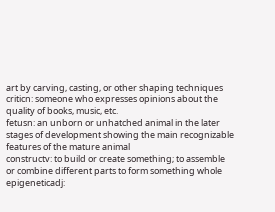art by carving, casting, or other shaping techniques
criticn: someone who expresses opinions about the quality of books, music, etc.
fetusn: an unborn or unhatched animal in the later stages of development showing the main recognizable features of the mature animal
constructv: to build or create something; to assemble or combine different parts to form something whole
epigeneticadj: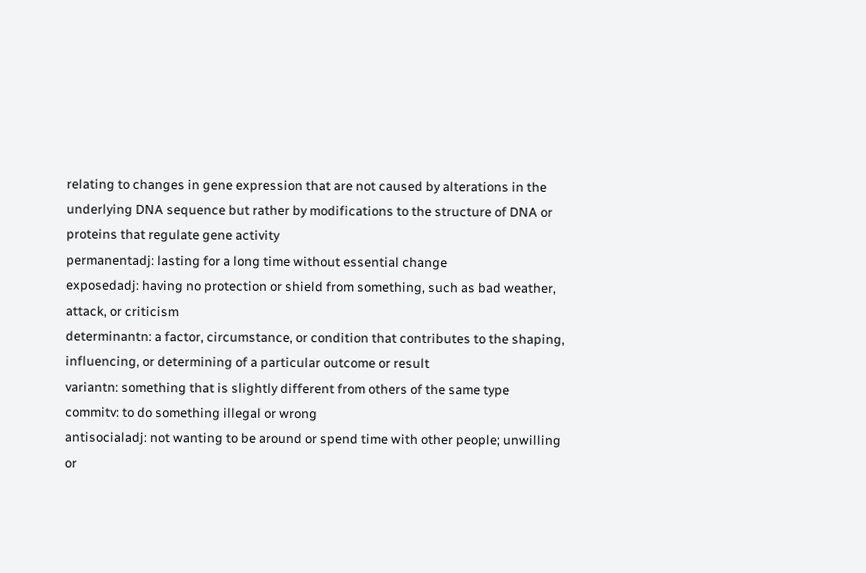relating to changes in gene expression that are not caused by alterations in the underlying DNA sequence but rather by modifications to the structure of DNA or proteins that regulate gene activity
permanentadj: lasting for a long time without essential change
exposedadj: having no protection or shield from something, such as bad weather, attack, or criticism
determinantn: a factor, circumstance, or condition that contributes to the shaping, influencing, or determining of a particular outcome or result
variantn: something that is slightly different from others of the same type
commitv: to do something illegal or wrong
antisocialadj: not wanting to be around or spend time with other people; unwilling or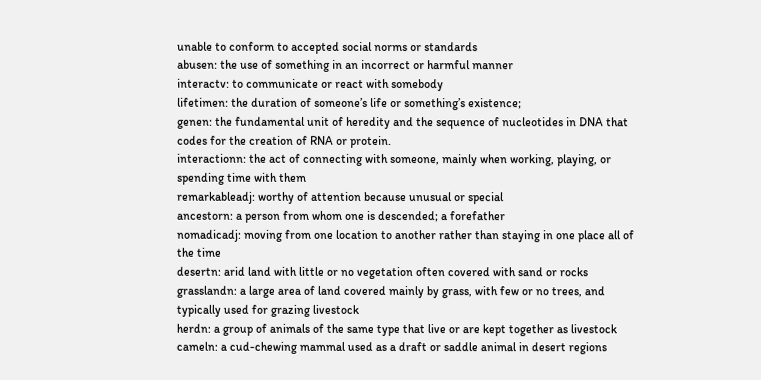unable to conform to accepted social norms or standards
abusen: the use of something in an incorrect or harmful manner
interactv: to communicate or react with somebody
lifetimen: the duration of someone’s life or something’s existence;
genen: the fundamental unit of heredity and the sequence of nucleotides in DNA that codes for the creation of RNA or protein.
interactionn: the act of connecting with someone, mainly when working, playing, or spending time with them
remarkableadj: worthy of attention because unusual or special
ancestorn: a person from whom one is descended; a forefather
nomadicadj: moving from one location to another rather than staying in one place all of the time
desertn: arid land with little or no vegetation often covered with sand or rocks
grasslandn: a large area of land covered mainly by grass, with few or no trees, and typically used for grazing livestock
herdn: a group of animals of the same type that live or are kept together as livestock
cameln: a cud-chewing mammal used as a draft or saddle animal in desert regions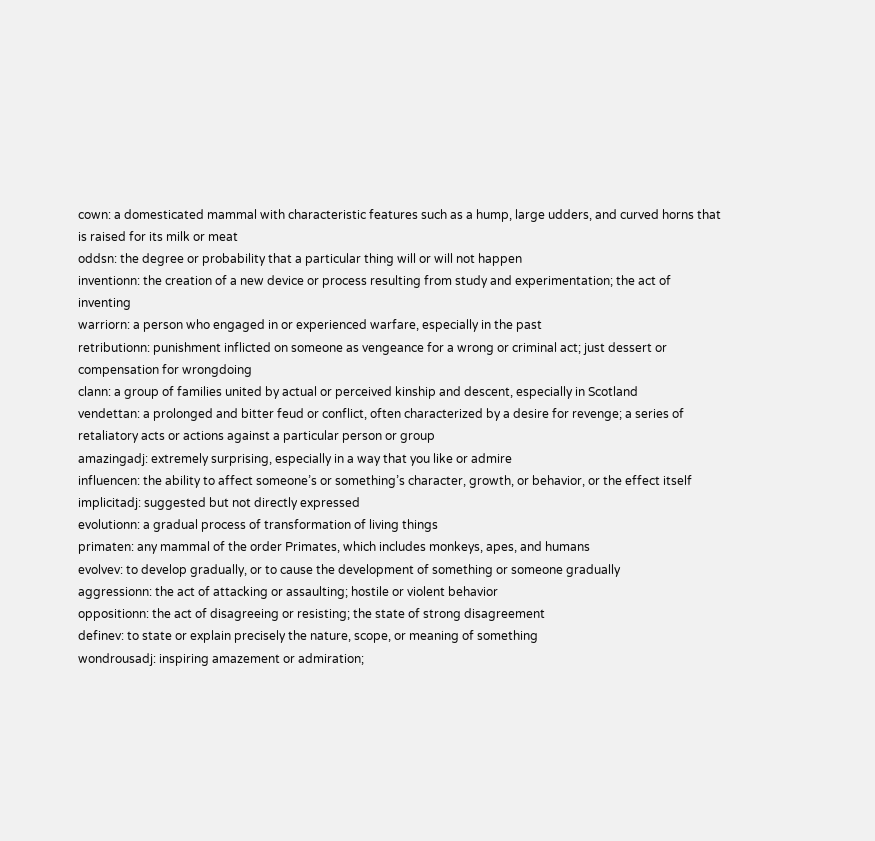cown: a domesticated mammal with characteristic features such as a hump, large udders, and curved horns that is raised for its milk or meat
oddsn: the degree or probability that a particular thing will or will not happen
inventionn: the creation of a new device or process resulting from study and experimentation; the act of inventing
warriorn: a person who engaged in or experienced warfare, especially in the past
retributionn: punishment inflicted on someone as vengeance for a wrong or criminal act; just dessert or compensation for wrongdoing
clann: a group of families united by actual or perceived kinship and descent, especially in Scotland
vendettan: a prolonged and bitter feud or conflict, often characterized by a desire for revenge; a series of retaliatory acts or actions against a particular person or group
amazingadj: extremely surprising, especially in a way that you like or admire
influencen: the ability to affect someone’s or something’s character, growth, or behavior, or the effect itself
implicitadj: suggested but not directly expressed
evolutionn: a gradual process of transformation of living things
primaten: any mammal of the order Primates, which includes monkeys, apes, and humans
evolvev: to develop gradually, or to cause the development of something or someone gradually
aggressionn: the act of attacking or assaulting; hostile or violent behavior
oppositionn: the act of disagreeing or resisting; the state of strong disagreement
definev: to state or explain precisely the nature, scope, or meaning of something
wondrousadj: inspiring amazement or admiration;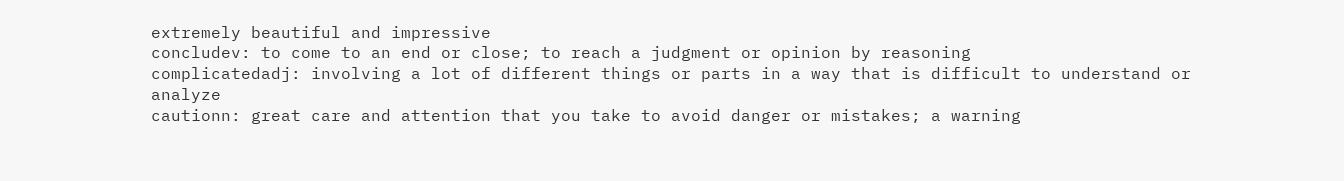extremely beautiful and impressive
concludev: to come to an end or close; to reach a judgment or opinion by reasoning
complicatedadj: involving a lot of different things or parts in a way that is difficult to understand or analyze
cautionn: great care and attention that you take to avoid danger or mistakes; a warning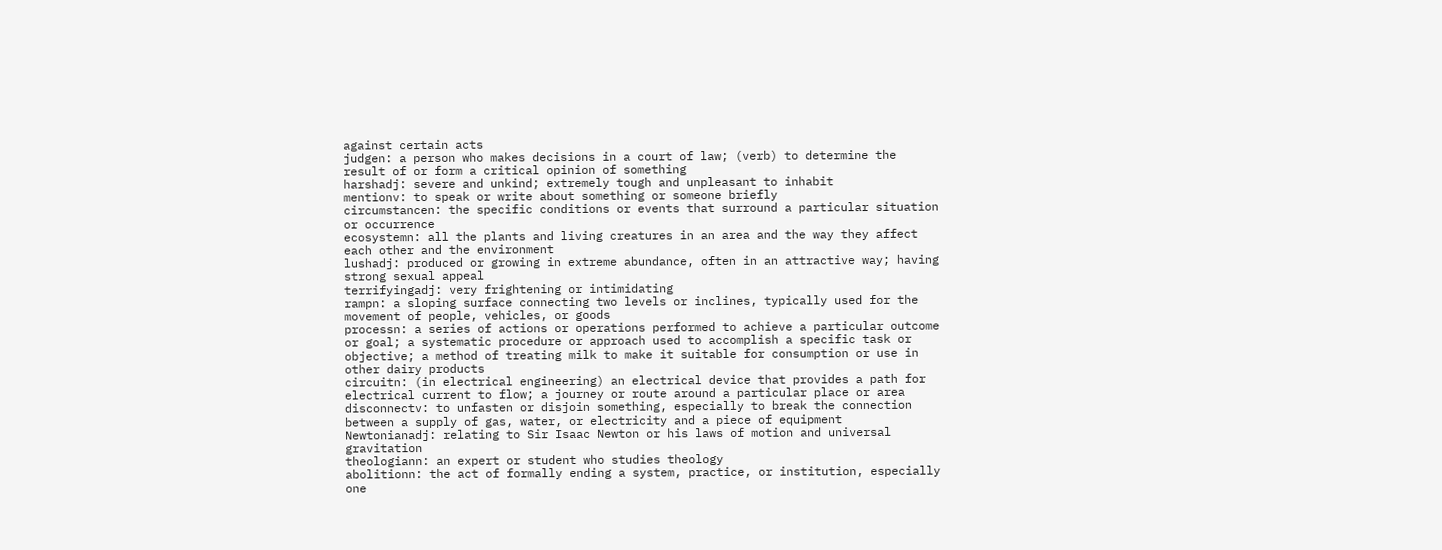against certain acts
judgen: a person who makes decisions in a court of law; (verb) to determine the result of or form a critical opinion of something
harshadj: severe and unkind; extremely tough and unpleasant to inhabit
mentionv: to speak or write about something or someone briefly
circumstancen: the specific conditions or events that surround a particular situation or occurrence
ecosystemn: all the plants and living creatures in an area and the way they affect each other and the environment
lushadj: produced or growing in extreme abundance, often in an attractive way; having strong sexual appeal
terrifyingadj: very frightening or intimidating
rampn: a sloping surface connecting two levels or inclines, typically used for the movement of people, vehicles, or goods
processn: a series of actions or operations performed to achieve a particular outcome or goal; a systematic procedure or approach used to accomplish a specific task or objective; a method of treating milk to make it suitable for consumption or use in other dairy products
circuitn: (in electrical engineering) an electrical device that provides a path for electrical current to flow; a journey or route around a particular place or area
disconnectv: to unfasten or disjoin something, especially to break the connection between a supply of gas, water, or electricity and a piece of equipment
Newtonianadj: relating to Sir Isaac Newton or his laws of motion and universal gravitation
theologiann: an expert or student who studies theology
abolitionn: the act of formally ending a system, practice, or institution, especially one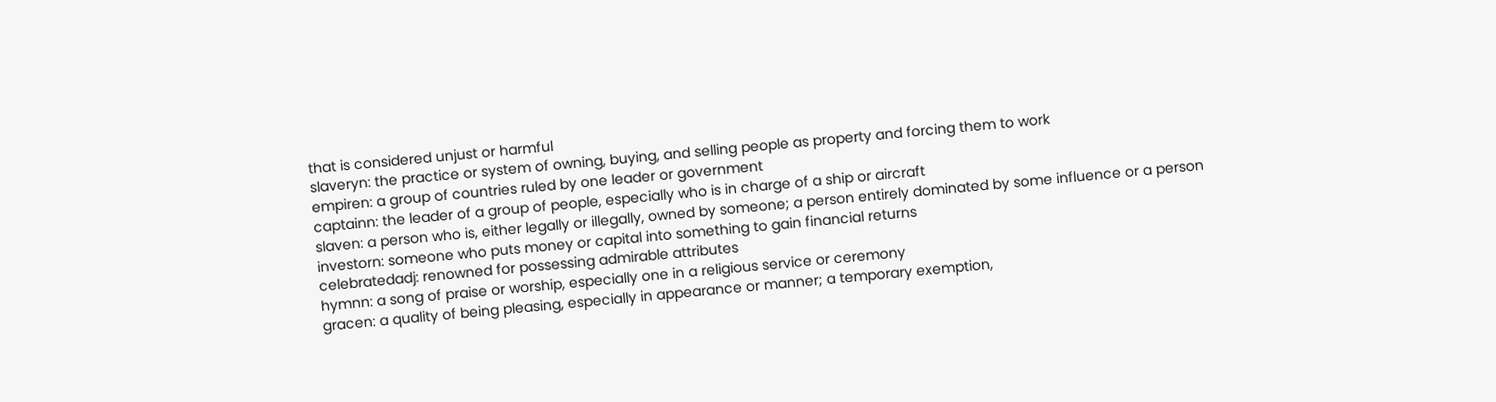that is considered unjust or harmful
slaveryn: the practice or system of owning, buying, and selling people as property and forcing them to work
empiren: a group of countries ruled by one leader or government
captainn: the leader of a group of people, especially who is in charge of a ship or aircraft
slaven: a person who is, either legally or illegally, owned by someone; a person entirely dominated by some influence or a person
investorn: someone who puts money or capital into something to gain financial returns
celebratedadj: renowned for possessing admirable attributes
hymnn: a song of praise or worship, especially one in a religious service or ceremony
gracen: a quality of being pleasing, especially in appearance or manner; a temporary exemption,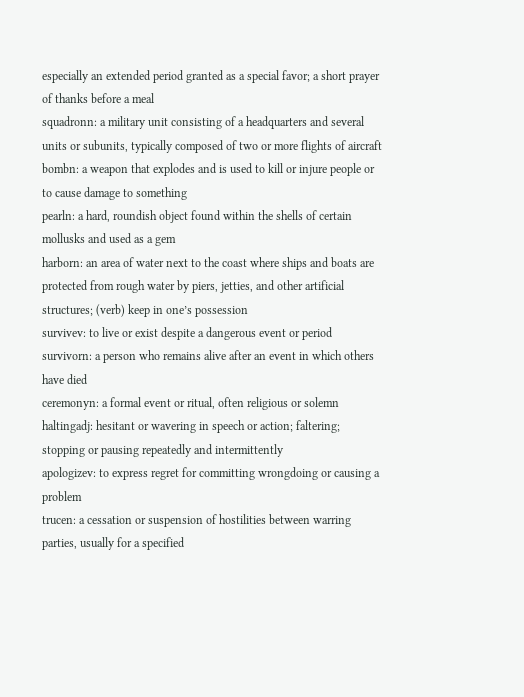especially an extended period granted as a special favor; a short prayer of thanks before a meal
squadronn: a military unit consisting of a headquarters and several units or subunits, typically composed of two or more flights of aircraft
bombn: a weapon that explodes and is used to kill or injure people or to cause damage to something
pearln: a hard, roundish object found within the shells of certain mollusks and used as a gem
harborn: an area of water next to the coast where ships and boats are protected from rough water by piers, jetties, and other artificial structures; (verb) keep in one’s possession
survivev: to live or exist despite a dangerous event or period
survivorn: a person who remains alive after an event in which others have died
ceremonyn: a formal event or ritual, often religious or solemn
haltingadj: hesitant or wavering in speech or action; faltering; stopping or pausing repeatedly and intermittently
apologizev: to express regret for committing wrongdoing or causing a problem
trucen: a cessation or suspension of hostilities between warring parties, usually for a specified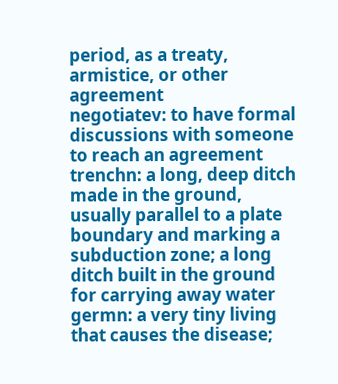period, as a treaty, armistice, or other agreement
negotiatev: to have formal discussions with someone to reach an agreement
trenchn: a long, deep ditch made in the ground, usually parallel to a plate boundary and marking a subduction zone; a long ditch built in the ground for carrying away water
germn: a very tiny living that causes the disease;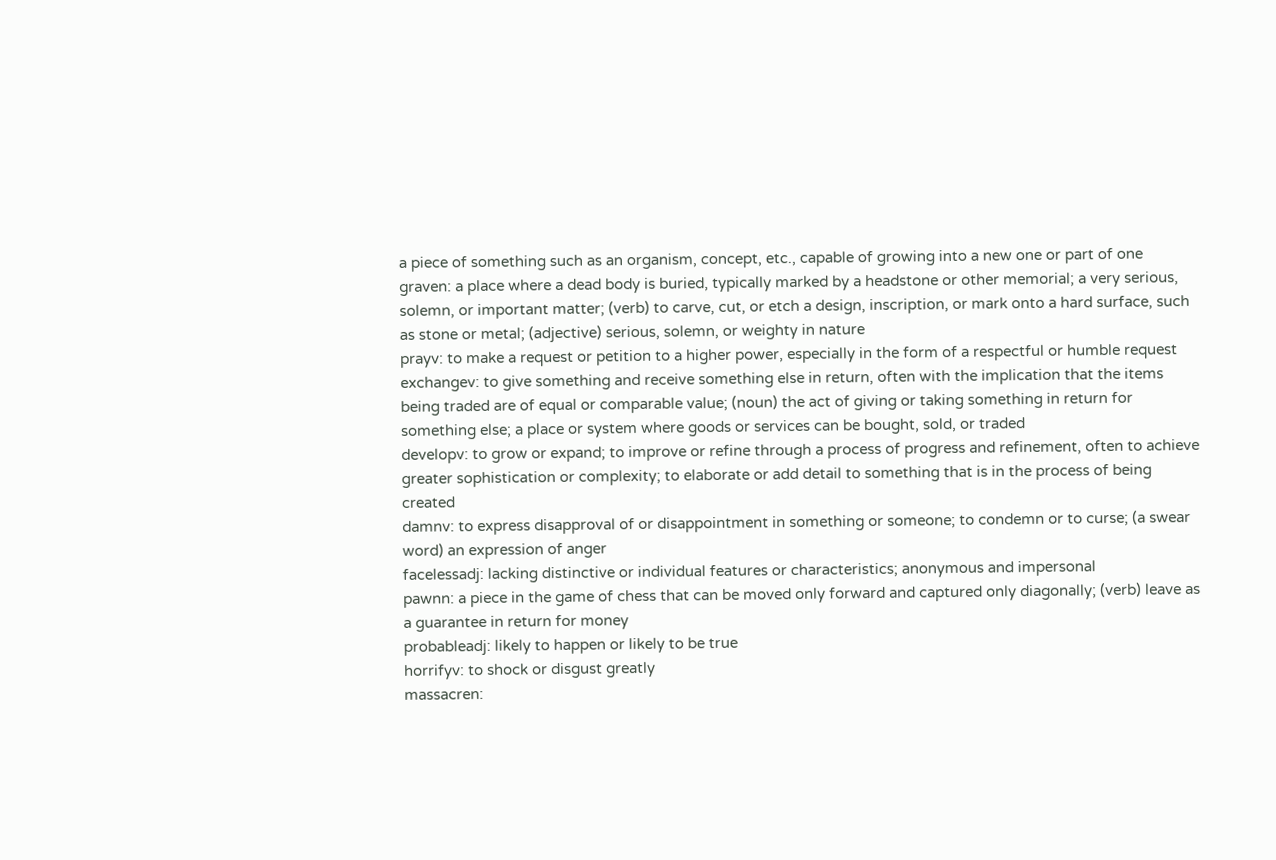a piece of something such as an organism, concept, etc., capable of growing into a new one or part of one
graven: a place where a dead body is buried, typically marked by a headstone or other memorial; a very serious, solemn, or important matter; (verb) to carve, cut, or etch a design, inscription, or mark onto a hard surface, such as stone or metal; (adjective) serious, solemn, or weighty in nature
prayv: to make a request or petition to a higher power, especially in the form of a respectful or humble request
exchangev: to give something and receive something else in return, often with the implication that the items being traded are of equal or comparable value; (noun) the act of giving or taking something in return for something else; a place or system where goods or services can be bought, sold, or traded
developv: to grow or expand; to improve or refine through a process of progress and refinement, often to achieve greater sophistication or complexity; to elaborate or add detail to something that is in the process of being created
damnv: to express disapproval of or disappointment in something or someone; to condemn or to curse; (a swear word) an expression of anger
facelessadj: lacking distinctive or individual features or characteristics; anonymous and impersonal
pawnn: a piece in the game of chess that can be moved only forward and captured only diagonally; (verb) leave as a guarantee in return for money
probableadj: likely to happen or likely to be true
horrifyv: to shock or disgust greatly
massacren: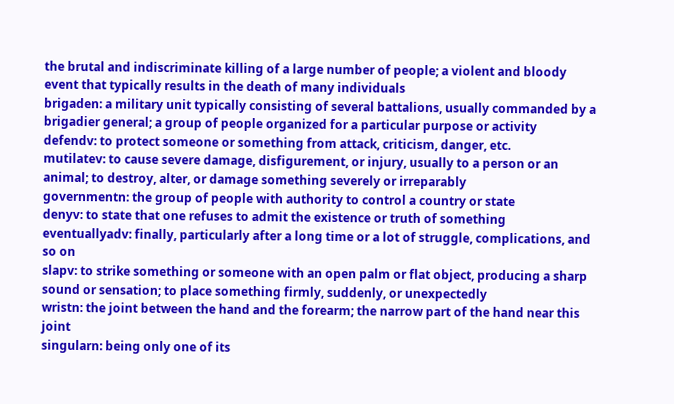the brutal and indiscriminate killing of a large number of people; a violent and bloody event that typically results in the death of many individuals
brigaden: a military unit typically consisting of several battalions, usually commanded by a brigadier general; a group of people organized for a particular purpose or activity
defendv: to protect someone or something from attack, criticism, danger, etc.
mutilatev: to cause severe damage, disfigurement, or injury, usually to a person or an animal; to destroy, alter, or damage something severely or irreparably
governmentn: the group of people with authority to control a country or state
denyv: to state that one refuses to admit the existence or truth of something
eventuallyadv: finally, particularly after a long time or a lot of struggle, complications, and so on
slapv: to strike something or someone with an open palm or flat object, producing a sharp sound or sensation; to place something firmly, suddenly, or unexpectedly
wristn: the joint between the hand and the forearm; the narrow part of the hand near this joint
singularn: being only one of its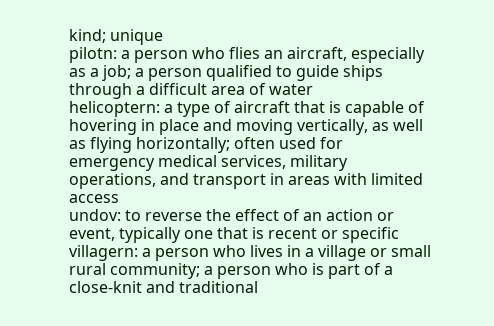kind; unique
pilotn: a person who flies an aircraft, especially as a job; a person qualified to guide ships through a difficult area of water
helicoptern: a type of aircraft that is capable of hovering in place and moving vertically, as well as flying horizontally; often used for emergency medical services, military operations, and transport in areas with limited access
undov: to reverse the effect of an action or event, typically one that is recent or specific
villagern: a person who lives in a village or small rural community; a person who is part of a close-knit and traditional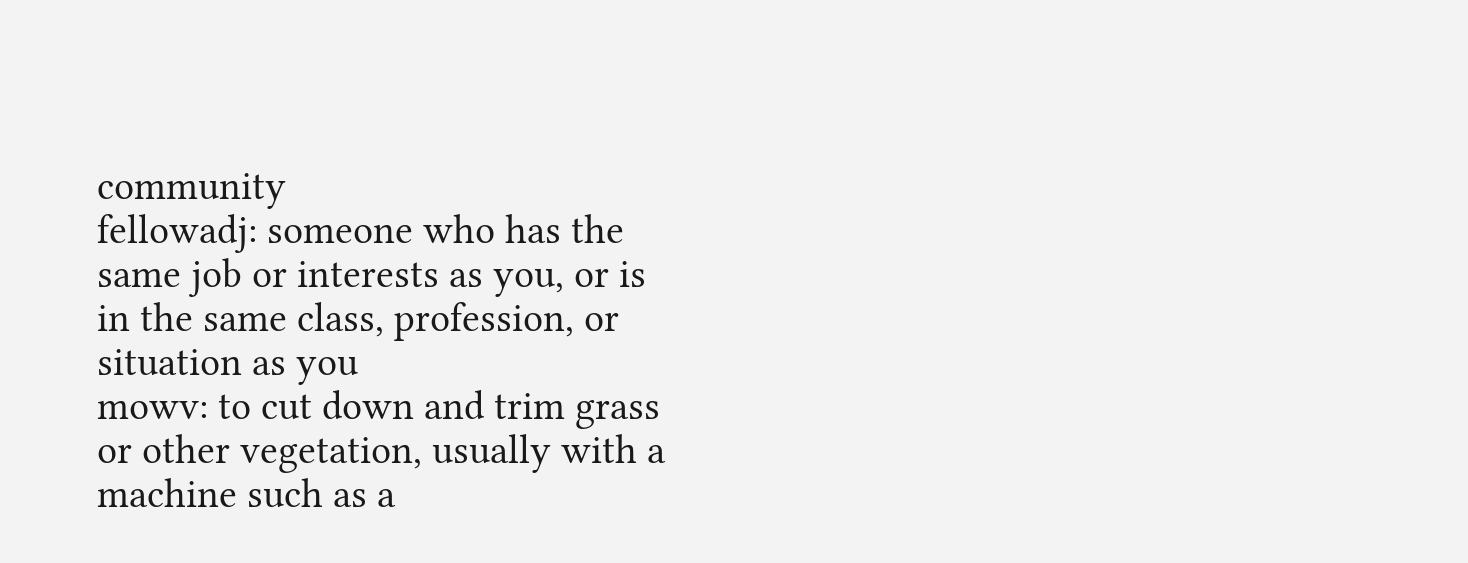community
fellowadj: someone who has the same job or interests as you, or is in the same class, profession, or situation as you
mowv: to cut down and trim grass or other vegetation, usually with a machine such as a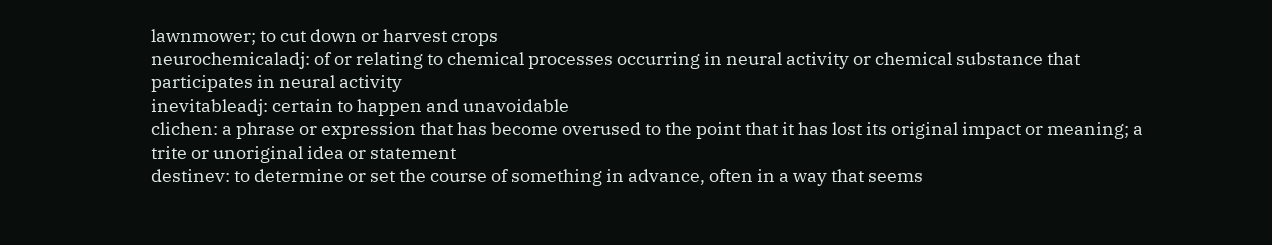lawnmower; to cut down or harvest crops
neurochemicaladj: of or relating to chemical processes occurring in neural activity or chemical substance that participates in neural activity
inevitableadj: certain to happen and unavoidable
clichen: a phrase or expression that has become overused to the point that it has lost its original impact or meaning; a trite or unoriginal idea or statement
destinev: to determine or set the course of something in advance, often in a way that seems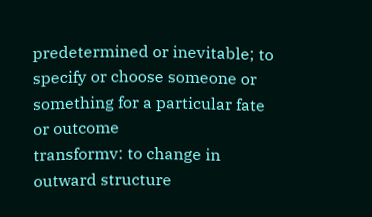predetermined or inevitable; to specify or choose someone or something for a particular fate or outcome
transformv: to change in outward structure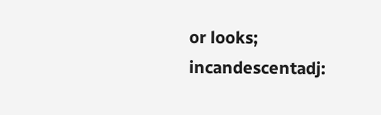or looks;
incandescentadj: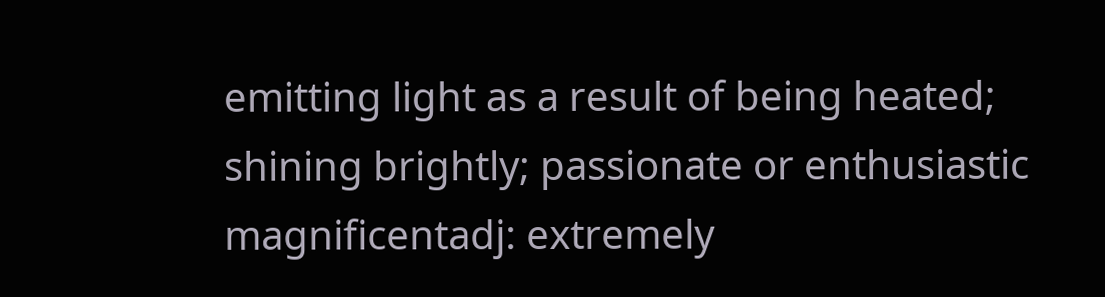emitting light as a result of being heated; shining brightly; passionate or enthusiastic
magnificentadj: extremely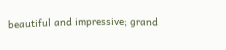beautiful and impressive; grand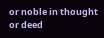or noble in thought or deed